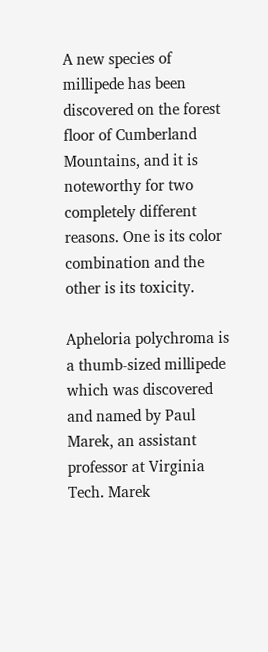A new species of millipede has been discovered on the forest floor of Cumberland Mountains, and it is noteworthy for two completely different reasons. One is its color combination and the other is its toxicity.

Apheloria polychroma is a thumb-sized millipede which was discovered and named by Paul Marek, an assistant professor at Virginia Tech. Marek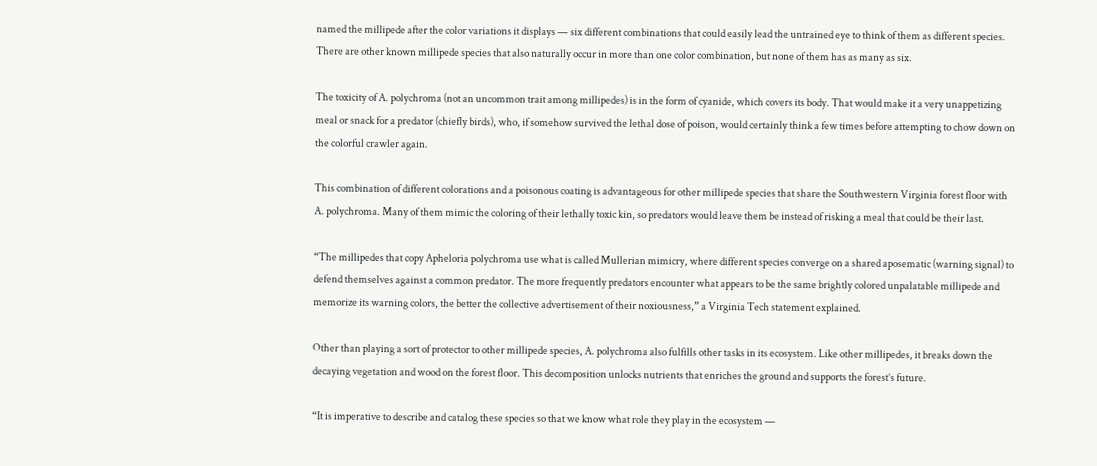named the millipede after the color variations it displays — six different combinations that could easily lead the untrained eye to think of them as different species. There are other known millipede species that also naturally occur in more than one color combination, but none of them has as many as six.

The toxicity of A. polychroma (not an uncommon trait among millipedes) is in the form of cyanide, which covers its body. That would make it a very unappetizing meal or snack for a predator (chiefly birds), who, if somehow survived the lethal dose of poison, would certainly think a few times before attempting to chow down on the colorful crawler again.

This combination of different colorations and a poisonous coating is advantageous for other millipede species that share the Southwestern Virginia forest floor with A. polychroma. Many of them mimic the coloring of their lethally toxic kin, so predators would leave them be instead of risking a meal that could be their last.

“The millipedes that copy Apheloria polychroma use what is called Mullerian mimicry, where different species converge on a shared aposematic (warning signal) to defend themselves against a common predator. The more frequently predators encounter what appears to be the same brightly colored unpalatable millipede and memorize its warning colors, the better the collective advertisement of their noxiousness,” a Virginia Tech statement explained.

Other than playing a sort of protector to other millipede species, A. polychroma also fulfills other tasks in its ecosystem. Like other millipedes, it breaks down the decaying vegetation and wood on the forest floor. This decomposition unlocks nutrients that enriches the ground and supports the forest’s future.

“It is imperative to describe and catalog these species so that we know what role they play in the ecosystem —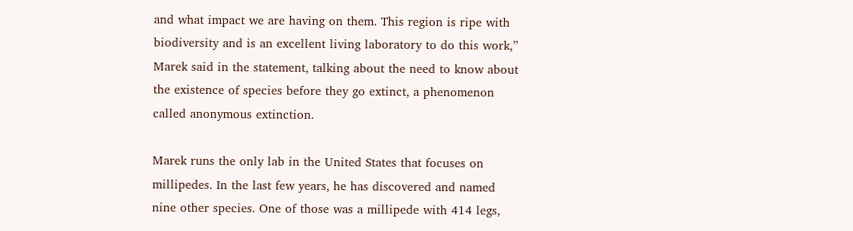and what impact we are having on them. This region is ripe with biodiversity and is an excellent living laboratory to do this work,” Marek said in the statement, talking about the need to know about the existence of species before they go extinct, a phenomenon called anonymous extinction.

Marek runs the only lab in the United States that focuses on millipedes. In the last few years, he has discovered and named nine other species. One of those was a millipede with 414 legs,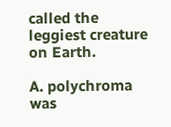called the leggiest creature on Earth.

A. polychroma was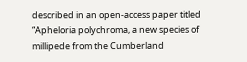described in an open-access paper titled “Apheloria polychroma, a new species of millipede from the Cumberland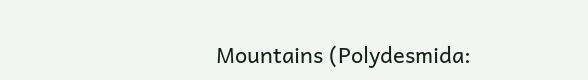Mountains (Polydesmida: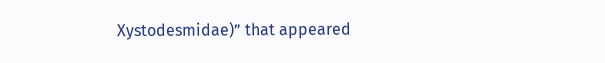Xystodesmidae)” that appeared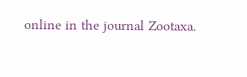online in the journal Zootaxa.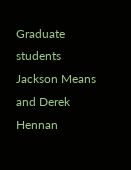Graduate students Jackson Means and Derek Hennan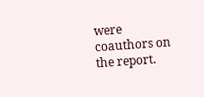were coauthors on the report.